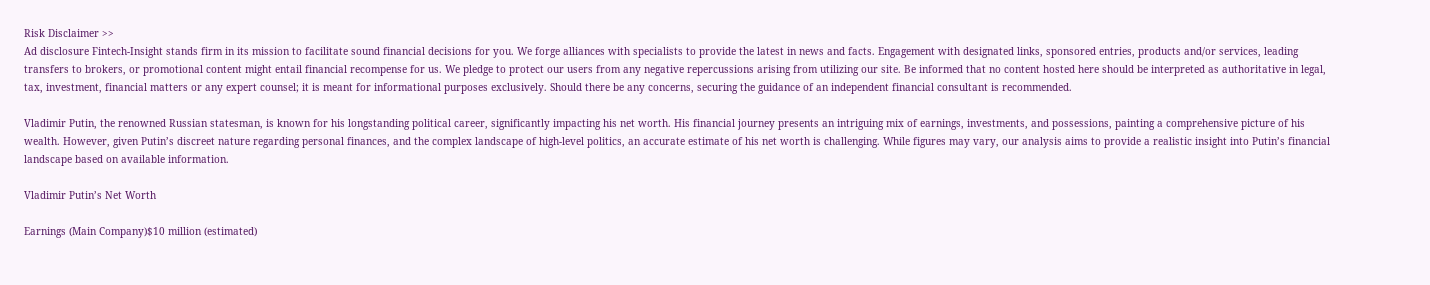Risk Disclaimer >>
Ad disclosure Fintech-Insight stands firm in its mission to facilitate sound financial decisions for you. We forge alliances with specialists to provide the latest in news and facts. Engagement with designated links, sponsored entries, products and/or services, leading transfers to brokers, or promotional content might entail financial recompense for us. We pledge to protect our users from any negative repercussions arising from utilizing our site. Be informed that no content hosted here should be interpreted as authoritative in legal, tax, investment, financial matters or any expert counsel; it is meant for informational purposes exclusively. Should there be any concerns, securing the guidance of an independent financial consultant is recommended.

Vladimir Putin, the renowned Russian statesman, is known for his longstanding political career, significantly impacting his net worth. His financial journey presents an intriguing mix of earnings, investments, and possessions, painting a comprehensive picture of his wealth. However, given Putin’s discreet nature regarding personal finances, and the complex landscape of high-level politics, an accurate estimate of his net worth is challenging. While figures may vary, our analysis aims to provide a realistic insight into Putin’s financial landscape based on available information.

Vladimir Putin’s Net Worth

Earnings (Main Company)$10 million (estimated)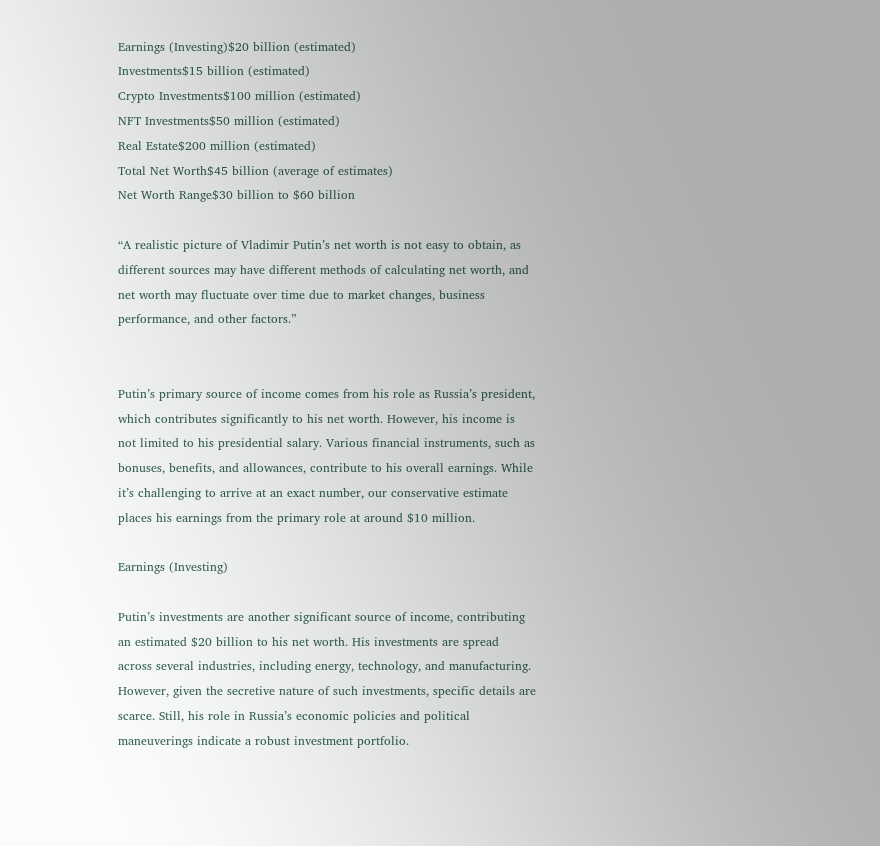Earnings (Investing)$20 billion (estimated)
Investments$15 billion (estimated)
Crypto Investments$100 million (estimated)
NFT Investments$50 million (estimated)
Real Estate$200 million (estimated)
Total Net Worth$45 billion (average of estimates)
Net Worth Range$30 billion to $60 billion

“A realistic picture of Vladimir Putin’s net worth is not easy to obtain, as different sources may have different methods of calculating net worth, and net worth may fluctuate over time due to market changes, business performance, and other factors.”


Putin’s primary source of income comes from his role as Russia’s president, which contributes significantly to his net worth. However, his income is not limited to his presidential salary. Various financial instruments, such as bonuses, benefits, and allowances, contribute to his overall earnings. While it’s challenging to arrive at an exact number, our conservative estimate places his earnings from the primary role at around $10 million.

Earnings (Investing)

Putin’s investments are another significant source of income, contributing an estimated $20 billion to his net worth. His investments are spread across several industries, including energy, technology, and manufacturing. However, given the secretive nature of such investments, specific details are scarce. Still, his role in Russia’s economic policies and political maneuverings indicate a robust investment portfolio.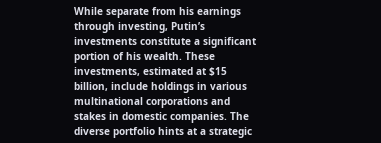While separate from his earnings through investing, Putin’s investments constitute a significant portion of his wealth. These investments, estimated at $15 billion, include holdings in various multinational corporations and stakes in domestic companies. The diverse portfolio hints at a strategic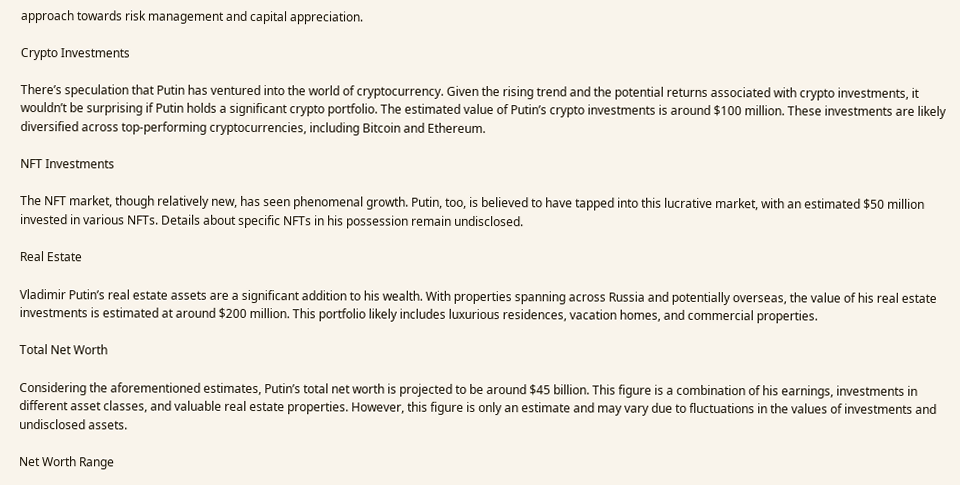approach towards risk management and capital appreciation.

Crypto Investments

There’s speculation that Putin has ventured into the world of cryptocurrency. Given the rising trend and the potential returns associated with crypto investments, it wouldn’t be surprising if Putin holds a significant crypto portfolio. The estimated value of Putin’s crypto investments is around $100 million. These investments are likely diversified across top-performing cryptocurrencies, including Bitcoin and Ethereum.

NFT Investments

The NFT market, though relatively new, has seen phenomenal growth. Putin, too, is believed to have tapped into this lucrative market, with an estimated $50 million invested in various NFTs. Details about specific NFTs in his possession remain undisclosed.

Real Estate

Vladimir Putin’s real estate assets are a significant addition to his wealth. With properties spanning across Russia and potentially overseas, the value of his real estate investments is estimated at around $200 million. This portfolio likely includes luxurious residences, vacation homes, and commercial properties.

Total Net Worth

Considering the aforementioned estimates, Putin’s total net worth is projected to be around $45 billion. This figure is a combination of his earnings, investments in different asset classes, and valuable real estate properties. However, this figure is only an estimate and may vary due to fluctuations in the values of investments and undisclosed assets.

Net Worth Range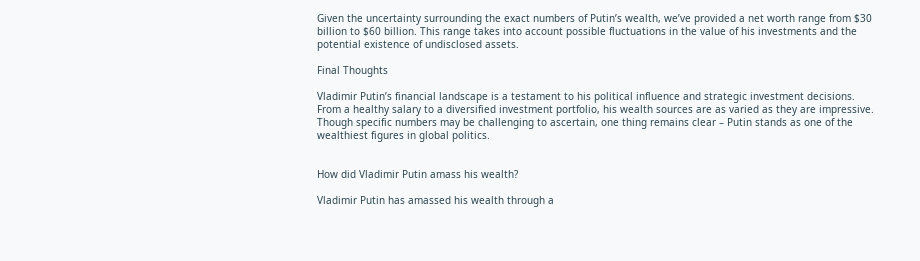Given the uncertainty surrounding the exact numbers of Putin’s wealth, we’ve provided a net worth range from $30 billion to $60 billion. This range takes into account possible fluctuations in the value of his investments and the potential existence of undisclosed assets.

Final Thoughts

Vladimir Putin’s financial landscape is a testament to his political influence and strategic investment decisions. From a healthy salary to a diversified investment portfolio, his wealth sources are as varied as they are impressive. Though specific numbers may be challenging to ascertain, one thing remains clear – Putin stands as one of the wealthiest figures in global politics.


How did Vladimir Putin amass his wealth?

Vladimir Putin has amassed his wealth through a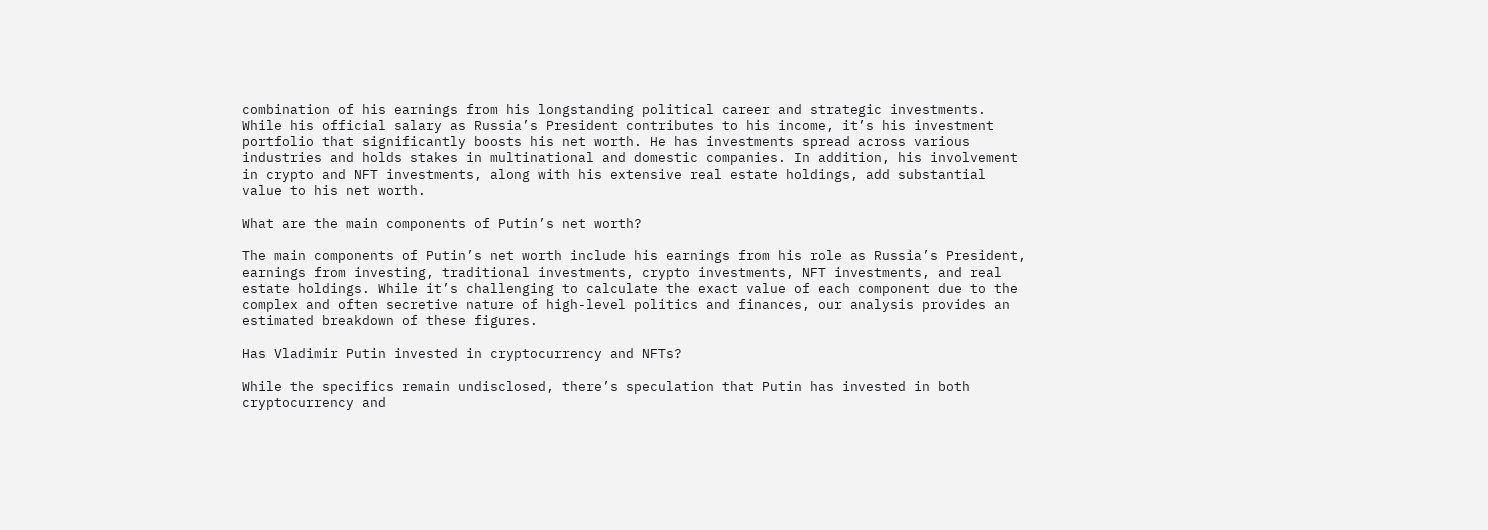combination of his earnings from his longstanding political career and strategic investments. While his official salary as Russia’s President contributes to his income, it’s his investment portfolio that significantly boosts his net worth. He has investments spread across various industries and holds stakes in multinational and domestic companies. In addition, his involvement in crypto and NFT investments, along with his extensive real estate holdings, add substantial value to his net worth.

What are the main components of Putin’s net worth?

The main components of Putin’s net worth include his earnings from his role as Russia’s President, earnings from investing, traditional investments, crypto investments, NFT investments, and real estate holdings. While it’s challenging to calculate the exact value of each component due to the complex and often secretive nature of high-level politics and finances, our analysis provides an estimated breakdown of these figures.

Has Vladimir Putin invested in cryptocurrency and NFTs?

While the specifics remain undisclosed, there’s speculation that Putin has invested in both cryptocurrency and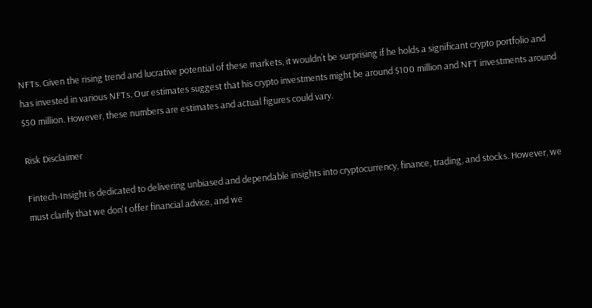NFTs. Given the rising trend and lucrative potential of these markets, it wouldn’t be surprising if he holds a significant crypto portfolio and has invested in various NFTs. Our estimates suggest that his crypto investments might be around $100 million and NFT investments around $50 million. However, these numbers are estimates and actual figures could vary.

Risk Disclaimer

Fintech-Insight is dedicated to delivering unbiased and dependable insights into cryptocurrency, finance, trading, and stocks. However, we must clarify that we don't offer financial advice, and we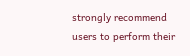strongly recommend users to perform their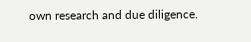own research and due diligence.